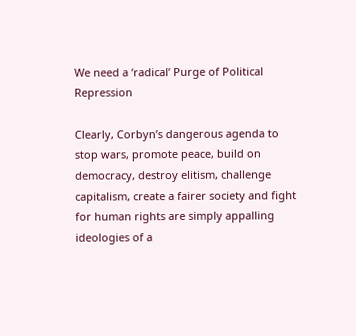We need a ‘radical’ Purge of Political Repression

Clearly, Corbyn’s dangerous agenda to stop wars, promote peace, build on democracy, destroy elitism, challenge capitalism, create a fairer society and fight for human rights are simply appalling ideologies of a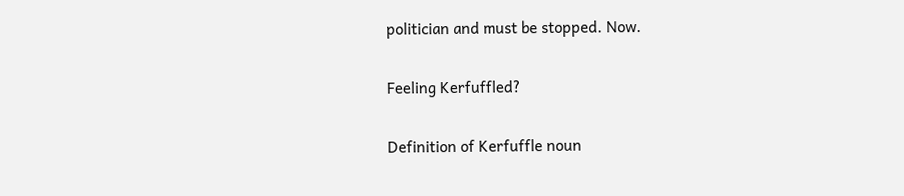politician and must be stopped. Now.

Feeling Kerfuffled?

Definition of Kerfuffle noun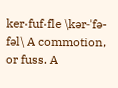ker·fuf·fle \kər-ˈfə-fəl\ A commotion, or fuss. A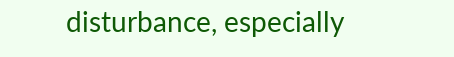disturbance, especially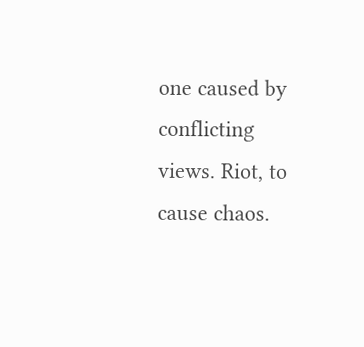one caused by conflicting views. Riot, to cause chaos.